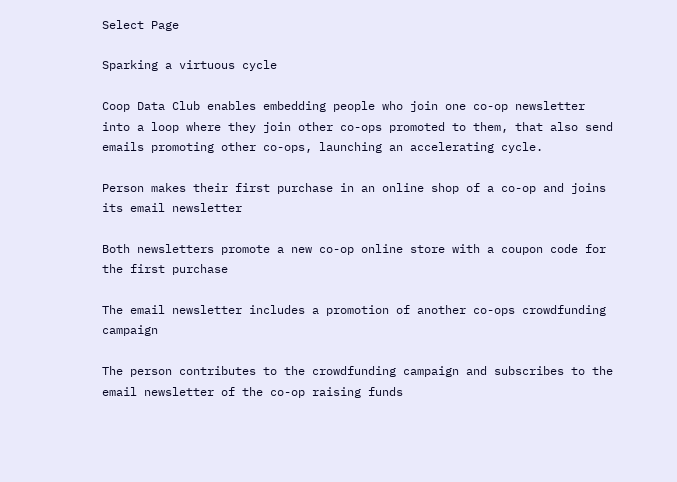Select Page

Sparking a virtuous cycle

Coop Data Club enables embedding people who join one co-op newsletter into a loop where they join other co-ops promoted to them, that also send emails promoting other co-ops, launching an accelerating cycle.

Person makes their first purchase in an online shop of a co-op and joins its email newsletter

Both newsletters promote a new co-op online store with a coupon code for the first purchase

The email newsletter includes a promotion of another co-ops crowdfunding campaign

The person contributes to the crowdfunding campaign and subscribes to the email newsletter of the co-op raising funds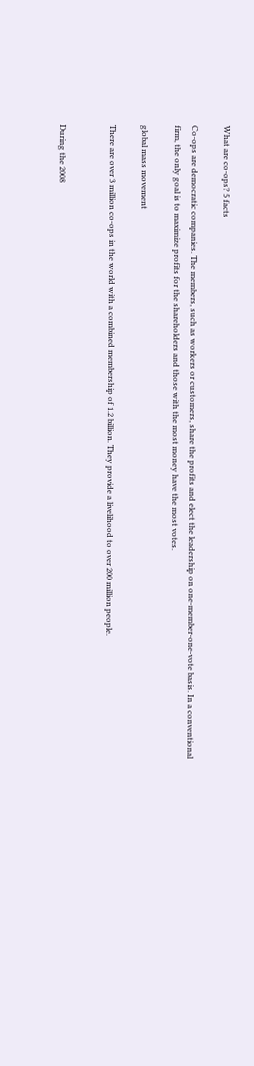What are co-ops? 5 facts

Co-ops are democratic companies. The members, such as workers or customers, share the profits and elect the leadership on one-member-one-vote basis. In a conventional firm, the only goal is to maximize profits for the shareholders and those with the most money have the most votes.

global mass movement

There are over 3 million co-ops in the world with a combined membership of 1.2 billion. They provide a livelihood to over 200 million people.


During the 2008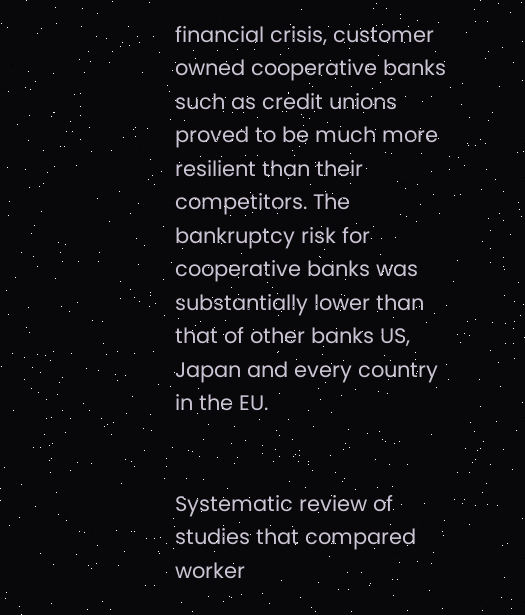financial crisis, customer owned cooperative banks such as credit unions proved to be much more resilient than their competitors. The bankruptcy risk for cooperative banks was substantially lower than that of other banks US, Japan and every country in the EU.


Systematic review of studies that compared worker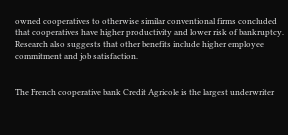owned cooperatives to otherwise similar conventional firms concluded that cooperatives have higher productivity and lower risk of bankruptcy. Research also suggests that other benefits include higher employee commitment and job satisfaction.


The French cooperative bank Credit Agricole is the largest underwriter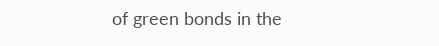of green bonds in the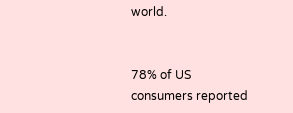world.


78% of US consumers reported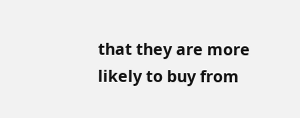that they are more likely to buy from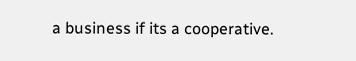a business if its a cooperative.